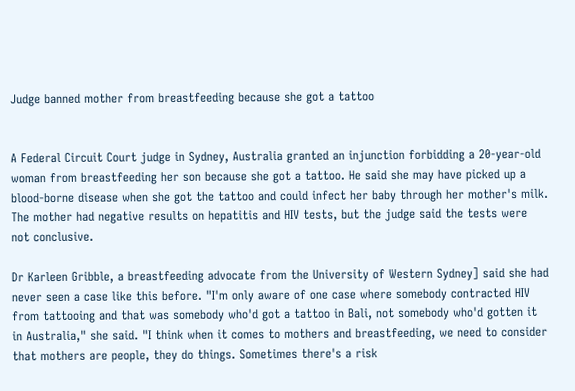Judge banned mother from breastfeeding because she got a tattoo


A Federal Circuit Court judge in Sydney, Australia granted an injunction forbidding a 20-year-old woman from breastfeeding her son because she got a tattoo. He said she may have picked up a blood-borne disease when she got the tattoo and could infect her baby through her mother's milk. The mother had negative results on hepatitis and HIV tests, but the judge said the tests were not conclusive.

Dr Karleen Gribble, a breastfeeding advocate from the University of Western Sydney] said she had never seen a case like this before. "I'm only aware of one case where somebody contracted HIV from tattooing and that was somebody who'd got a tattoo in Bali, not somebody who'd gotten it in Australia," she said. "I think when it comes to mothers and breastfeeding, we need to consider that mothers are people, they do things. Sometimes there's a risk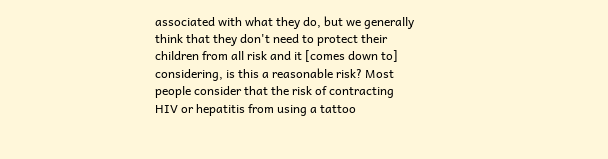associated with what they do, but we generally think that they don't need to protect their children from all risk and it [comes down to] considering, is this a reasonable risk? Most people consider that the risk of contracting HIV or hepatitis from using a tattoo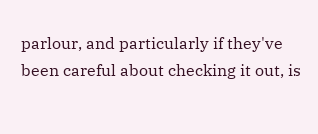parlour, and particularly if they've been careful about checking it out, is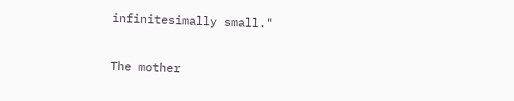infinitesimally small."

The mother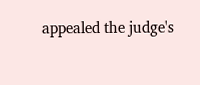appealed the judge's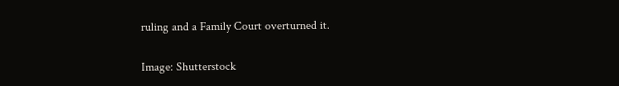ruling and a Family Court overturned it.

Image: Shutterstock